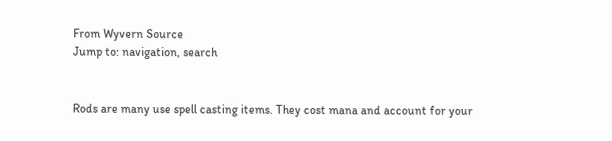From Wyvern Source
Jump to: navigation, search


Rods are many use spell casting items. They cost mana and account for your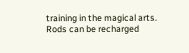training in the magical arts. Rods can be recharged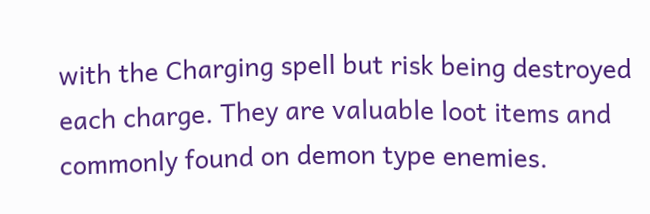with the Charging spell but risk being destroyed each charge. They are valuable loot items and commonly found on demon type enemies.